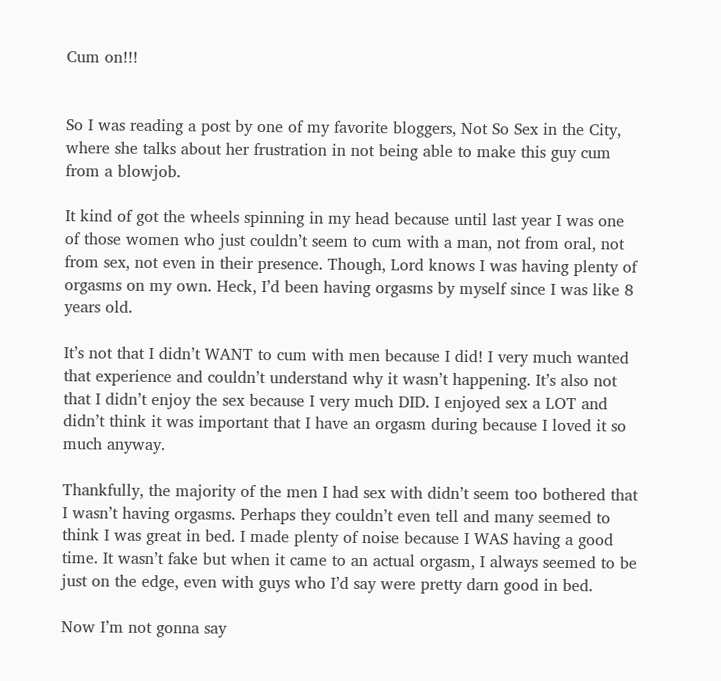Cum on!!!


So I was reading a post by one of my favorite bloggers, Not So Sex in the City, where she talks about her frustration in not being able to make this guy cum from a blowjob.

It kind of got the wheels spinning in my head because until last year I was one of those women who just couldn’t seem to cum with a man, not from oral, not from sex, not even in their presence. Though, Lord knows I was having plenty of orgasms on my own. Heck, I’d been having orgasms by myself since I was like 8 years old.

It’s not that I didn’t WANT to cum with men because I did! I very much wanted that experience and couldn’t understand why it wasn’t happening. It’s also not that I didn’t enjoy the sex because I very much DID. I enjoyed sex a LOT and didn’t think it was important that I have an orgasm during because I loved it so much anyway.

Thankfully, the majority of the men I had sex with didn’t seem too bothered that I wasn’t having orgasms. Perhaps they couldn’t even tell and many seemed to think I was great in bed. I made plenty of noise because I WAS having a good time. It wasn’t fake but when it came to an actual orgasm, I always seemed to be just on the edge, even with guys who I’d say were pretty darn good in bed.

Now I’m not gonna say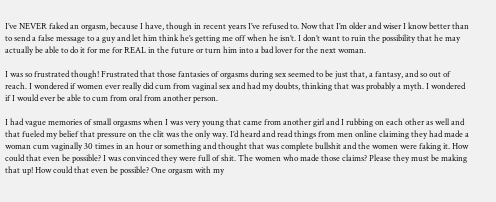I’ve NEVER faked an orgasm, because I have, though in recent years I’ve refused to. Now that I’m older and wiser I know better than to send a false message to a guy and let him think he’s getting me off when he isn’t. I don’t want to ruin the possibility that he may actually be able to do it for me for REAL in the future or turn him into a bad lover for the next woman.

I was so frustrated though! Frustrated that those fantasies of orgasms during sex seemed to be just that, a fantasy, and so out of reach. I wondered if women ever really did cum from vaginal sex and had my doubts, thinking that was probably a myth. I wondered if I would ever be able to cum from oral from another person.

I had vague memories of small orgasms when I was very young that came from another girl and I rubbing on each other as well and that fueled my belief that pressure on the clit was the only way. I’d heard and read things from men online claiming they had made a woman cum vaginally 30 times in an hour or something and thought that was complete bullshit and the women were faking it. How could that even be possible? I was convinced they were full of shit. The women who made those claims? Please they must be making that up! How could that even be possible? One orgasm with my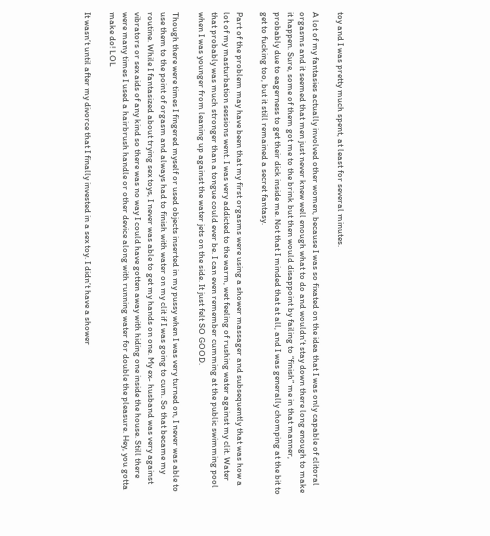toy and I was pretty much spent, at least for several minutes.

A lot of my fantasies actually involved other women, because I was so fixated on the idea that I was only capable of clitoral orgasms and it seemed that men just never knew well enough what to do and wouldn’t stay down there long enough to make it happen. Sure, some of them got me to the brink but then would disappoint by failing to “finish” me in that manner, probably due to eagerness to get their dick inside me. Not that I minded that at all, and I was generally chomping at the bit to get to fucking too, but it still remained a secret fantasy.

Part of the problem may have been that my first orgasms were using a shower massager and subsequently that was how a lot of my masturbation sessions went. I was very addicted to the warm, wet feeling of rushing water against my clit. Water that probably was much stronger than a tongue could ever be. I can even remember cumming at the public swimming pool when I was younger from leaning up against the water jets on the side. It just felt SO GOOD.

Though there were times I fingered myself or used objects inserted in my pussy when I was very turned on, I never was able to use them to the point of orgasm and always had to finish with water on my clit if I was going to cum. So that became my routine. While I fantasized about trying sex toys, I never was able to get my hands on one. My ex- husband was very against vibrators or sex aids of any kind so there was no way I could have gotten away with hiding one inside the house. Still there were many times I used a hairbrush handle or other device along with running water for double the pleasure. Hey, you gotta make do! LOL

It wasn’t until after my divorce that I finally invested in a sex toy. I didn’t have a shower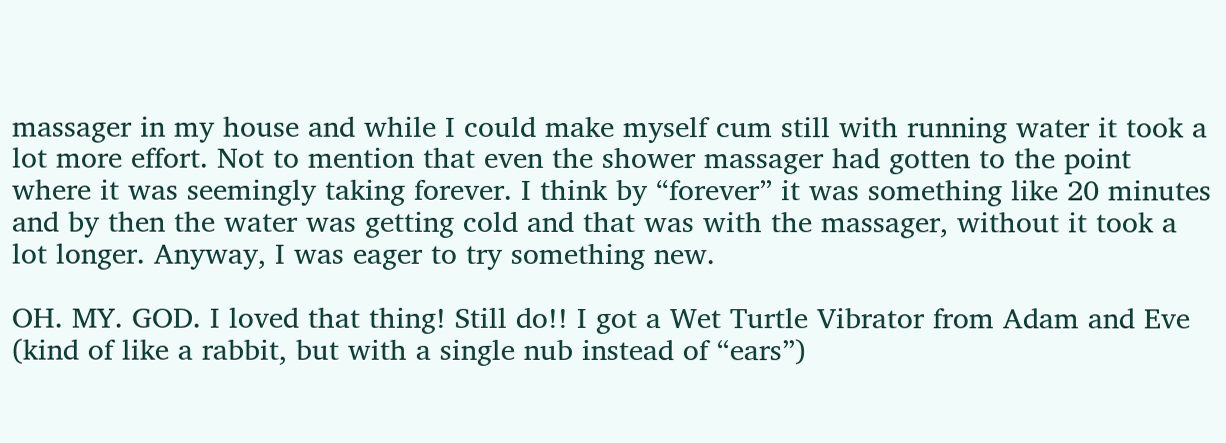massager in my house and while I could make myself cum still with running water it took a lot more effort. Not to mention that even the shower massager had gotten to the point where it was seemingly taking forever. I think by “forever” it was something like 20 minutes and by then the water was getting cold and that was with the massager, without it took a lot longer. Anyway, I was eager to try something new.

OH. MY. GOD. I loved that thing! Still do!! I got a Wet Turtle Vibrator from Adam and Eve (kind of like a rabbit, but with a single nub instead of “ears”)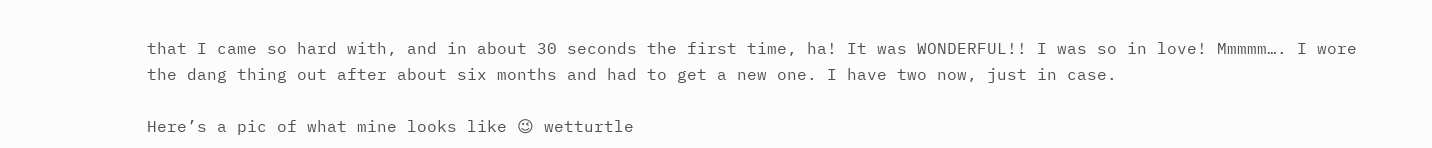that I came so hard with, and in about 30 seconds the first time, ha! It was WONDERFUL!! I was so in love! Mmmmm…. I wore the dang thing out after about six months and had to get a new one. I have two now, just in case.

Here’s a pic of what mine looks like 😉 wetturtle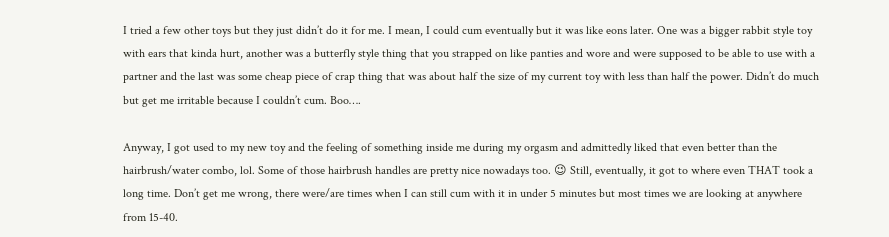I tried a few other toys but they just didn’t do it for me. I mean, I could cum eventually but it was like eons later. One was a bigger rabbit style toy with ears that kinda hurt, another was a butterfly style thing that you strapped on like panties and wore and were supposed to be able to use with a partner and the last was some cheap piece of crap thing that was about half the size of my current toy with less than half the power. Didn’t do much but get me irritable because I couldn’t cum. Boo….

Anyway, I got used to my new toy and the feeling of something inside me during my orgasm and admittedly liked that even better than the hairbrush/water combo, lol. Some of those hairbrush handles are pretty nice nowadays too. 😉 Still, eventually, it got to where even THAT took a long time. Don’t get me wrong, there were/are times when I can still cum with it in under 5 minutes but most times we are looking at anywhere from 15-40.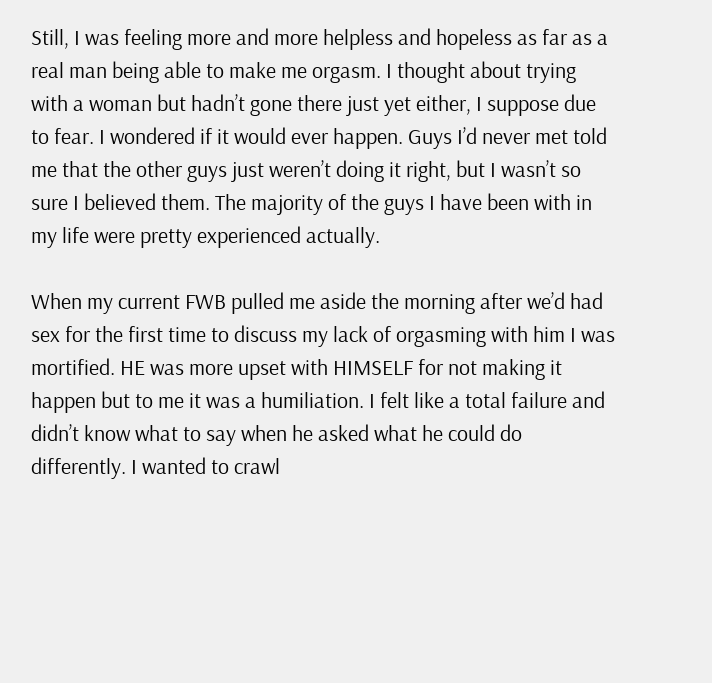Still, I was feeling more and more helpless and hopeless as far as a real man being able to make me orgasm. I thought about trying with a woman but hadn’t gone there just yet either, I suppose due to fear. I wondered if it would ever happen. Guys I’d never met told me that the other guys just weren’t doing it right, but I wasn’t so sure I believed them. The majority of the guys I have been with in my life were pretty experienced actually.

When my current FWB pulled me aside the morning after we’d had sex for the first time to discuss my lack of orgasming with him I was mortified. HE was more upset with HIMSELF for not making it happen but to me it was a humiliation. I felt like a total failure and didn’t know what to say when he asked what he could do differently. I wanted to crawl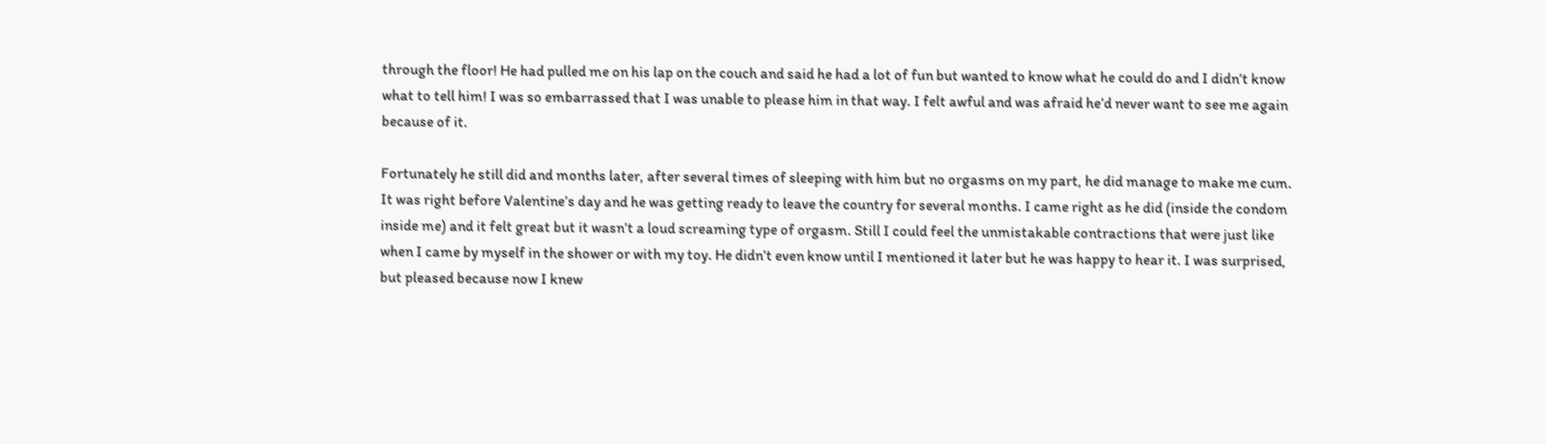through the floor! He had pulled me on his lap on the couch and said he had a lot of fun but wanted to know what he could do and I didn’t know what to tell him! I was so embarrassed that I was unable to please him in that way. I felt awful and was afraid he’d never want to see me again because of it.

Fortunately he still did and months later, after several times of sleeping with him but no orgasms on my part, he did manage to make me cum. It was right before Valentine’s day and he was getting ready to leave the country for several months. I came right as he did (inside the condom inside me) and it felt great but it wasn’t a loud screaming type of orgasm. Still I could feel the unmistakable contractions that were just like when I came by myself in the shower or with my toy. He didn’t even know until I mentioned it later but he was happy to hear it. I was surprised, but pleased because now I knew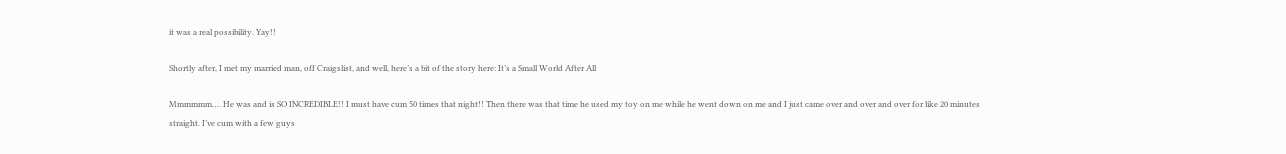it was a real possibility. Yay!!

Shortly after, I met my married man, off Craigslist, and well, here’s a bit of the story here: It’s a Small World After All

Mmmmmm…. He was and is SO INCREDIBLE!! I must have cum 50 times that night!! Then there was that time he used my toy on me while he went down on me and I just came over and over and over for like 20 minutes straight. I’ve cum with a few guys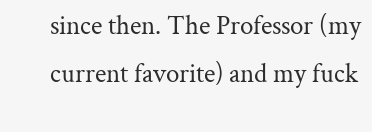since then. The Professor (my current favorite) and my fuck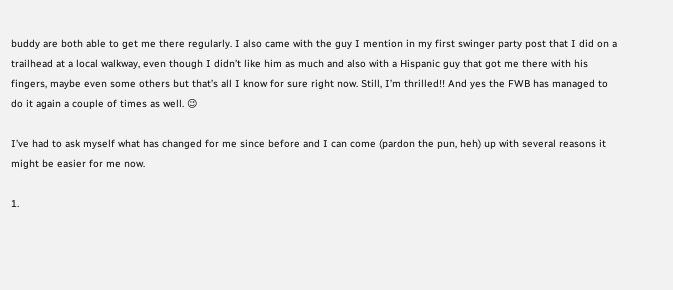buddy are both able to get me there regularly. I also came with the guy I mention in my first swinger party post that I did on a trailhead at a local walkway, even though I didn’t like him as much and also with a Hispanic guy that got me there with his fingers, maybe even some others but that’s all I know for sure right now. Still, I’m thrilled!! And yes the FWB has managed to do it again a couple of times as well. 😉

I’ve had to ask myself what has changed for me since before and I can come (pardon the pun, heh) up with several reasons it might be easier for me now.

1.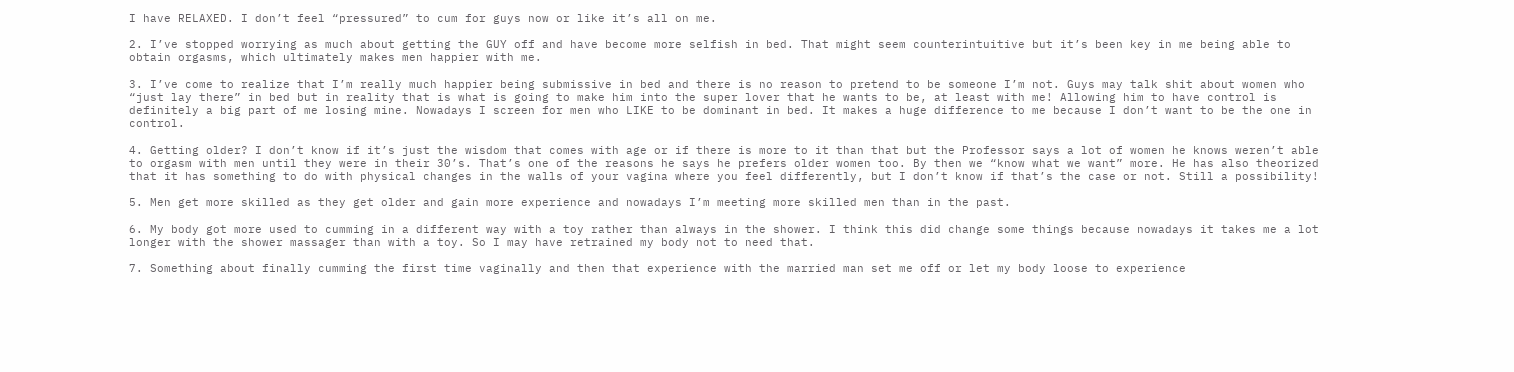I have RELAXED. I don’t feel “pressured” to cum for guys now or like it’s all on me.

2. I’ve stopped worrying as much about getting the GUY off and have become more selfish in bed. That might seem counterintuitive but it’s been key in me being able to obtain orgasms, which ultimately makes men happier with me.

3. I’ve come to realize that I’m really much happier being submissive in bed and there is no reason to pretend to be someone I’m not. Guys may talk shit about women who “just lay there” in bed but in reality that is what is going to make him into the super lover that he wants to be, at least with me! Allowing him to have control is definitely a big part of me losing mine. Nowadays I screen for men who LIKE to be dominant in bed. It makes a huge difference to me because I don’t want to be the one in control.

4. Getting older? I don’t know if it’s just the wisdom that comes with age or if there is more to it than that but the Professor says a lot of women he knows weren’t able to orgasm with men until they were in their 30’s. That’s one of the reasons he says he prefers older women too. By then we “know what we want” more. He has also theorized that it has something to do with physical changes in the walls of your vagina where you feel differently, but I don’t know if that’s the case or not. Still a possibility!

5. Men get more skilled as they get older and gain more experience and nowadays I’m meeting more skilled men than in the past.

6. My body got more used to cumming in a different way with a toy rather than always in the shower. I think this did change some things because nowadays it takes me a lot longer with the shower massager than with a toy. So I may have retrained my body not to need that.

7. Something about finally cumming the first time vaginally and then that experience with the married man set me off or let my body loose to experience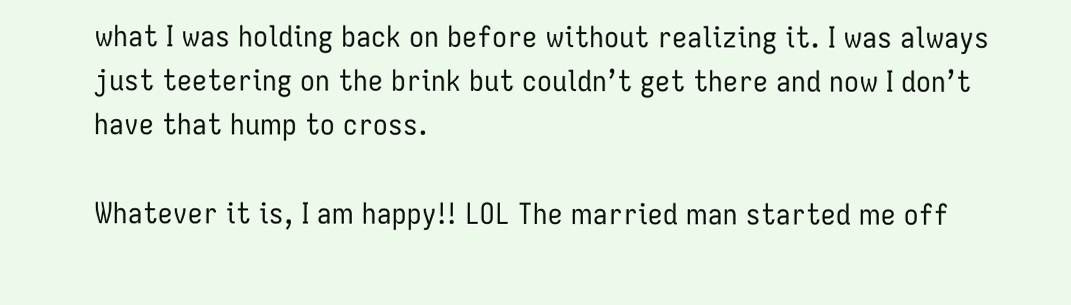what I was holding back on before without realizing it. I was always just teetering on the brink but couldn’t get there and now I don’t have that hump to cross.

Whatever it is, I am happy!! LOL The married man started me off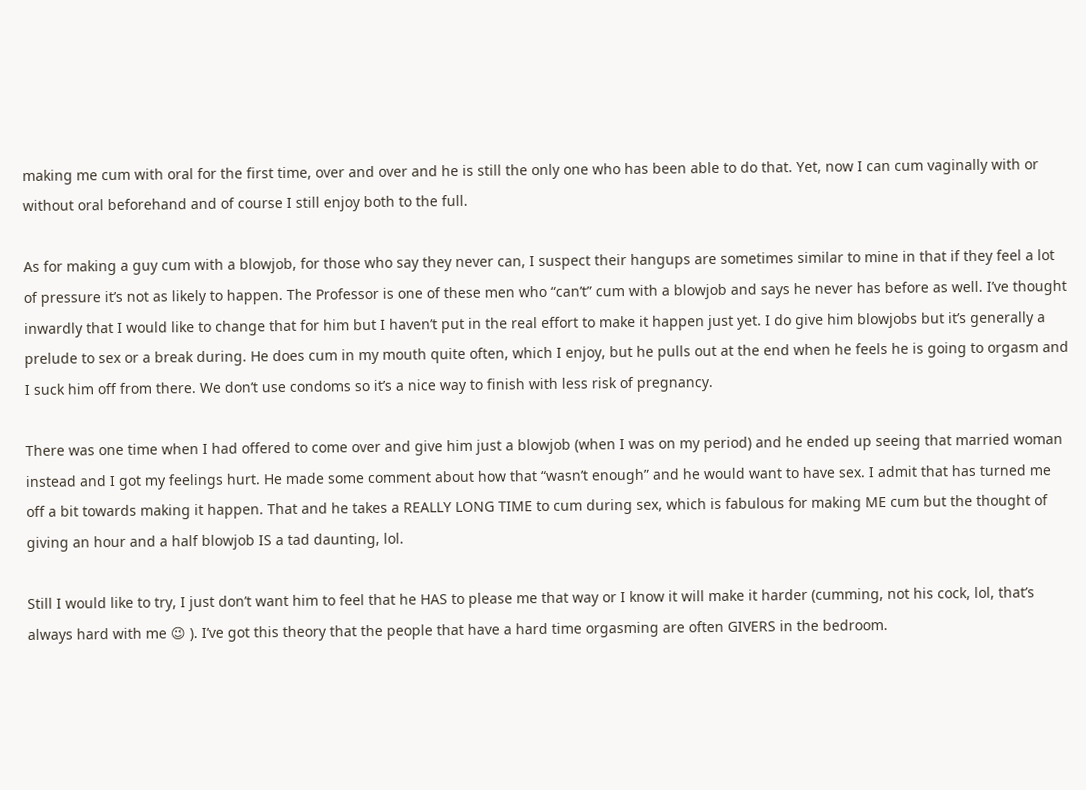making me cum with oral for the first time, over and over and he is still the only one who has been able to do that. Yet, now I can cum vaginally with or without oral beforehand and of course I still enjoy both to the full.

As for making a guy cum with a blowjob, for those who say they never can, I suspect their hangups are sometimes similar to mine in that if they feel a lot of pressure it’s not as likely to happen. The Professor is one of these men who “can’t” cum with a blowjob and says he never has before as well. I’ve thought inwardly that I would like to change that for him but I haven’t put in the real effort to make it happen just yet. I do give him blowjobs but it’s generally a prelude to sex or a break during. He does cum in my mouth quite often, which I enjoy, but he pulls out at the end when he feels he is going to orgasm and I suck him off from there. We don’t use condoms so it’s a nice way to finish with less risk of pregnancy.

There was one time when I had offered to come over and give him just a blowjob (when I was on my period) and he ended up seeing that married woman instead and I got my feelings hurt. He made some comment about how that “wasn’t enough” and he would want to have sex. I admit that has turned me off a bit towards making it happen. That and he takes a REALLY LONG TIME to cum during sex, which is fabulous for making ME cum but the thought of giving an hour and a half blowjob IS a tad daunting, lol.

Still I would like to try, I just don’t want him to feel that he HAS to please me that way or I know it will make it harder (cumming, not his cock, lol, that’s always hard with me 😉 ). I’ve got this theory that the people that have a hard time orgasming are often GIVERS in the bedroom.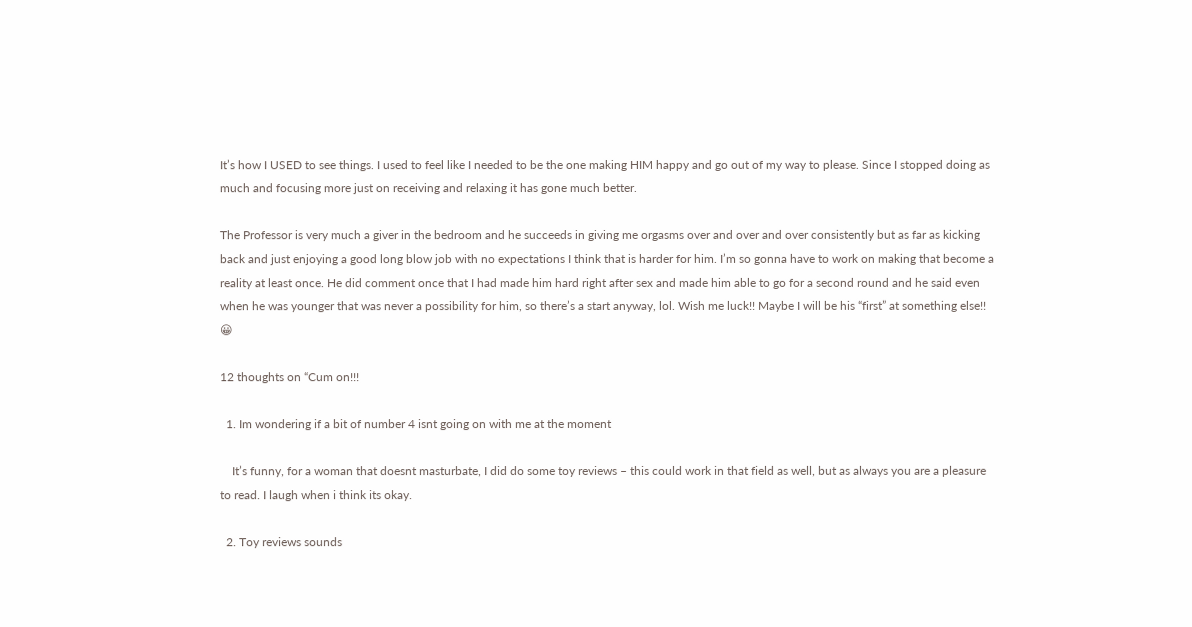It’s how I USED to see things. I used to feel like I needed to be the one making HIM happy and go out of my way to please. Since I stopped doing as much and focusing more just on receiving and relaxing it has gone much better.

The Professor is very much a giver in the bedroom and he succeeds in giving me orgasms over and over and over consistently but as far as kicking back and just enjoying a good long blow job with no expectations I think that is harder for him. I’m so gonna have to work on making that become a reality at least once. He did comment once that I had made him hard right after sex and made him able to go for a second round and he said even when he was younger that was never a possibility for him, so there’s a start anyway, lol. Wish me luck!! Maybe I will be his “first” at something else!! 😀

12 thoughts on “Cum on!!!

  1. Im wondering if a bit of number 4 isnt going on with me at the moment

    It’s funny, for a woman that doesnt masturbate, I did do some toy reviews – this could work in that field as well, but as always you are a pleasure to read. I laugh when i think its okay.

  2. Toy reviews sounds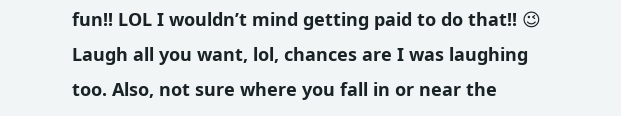fun!! LOL I wouldn’t mind getting paid to do that!! 😉 Laugh all you want, lol, chances are I was laughing too. Also, not sure where you fall in or near the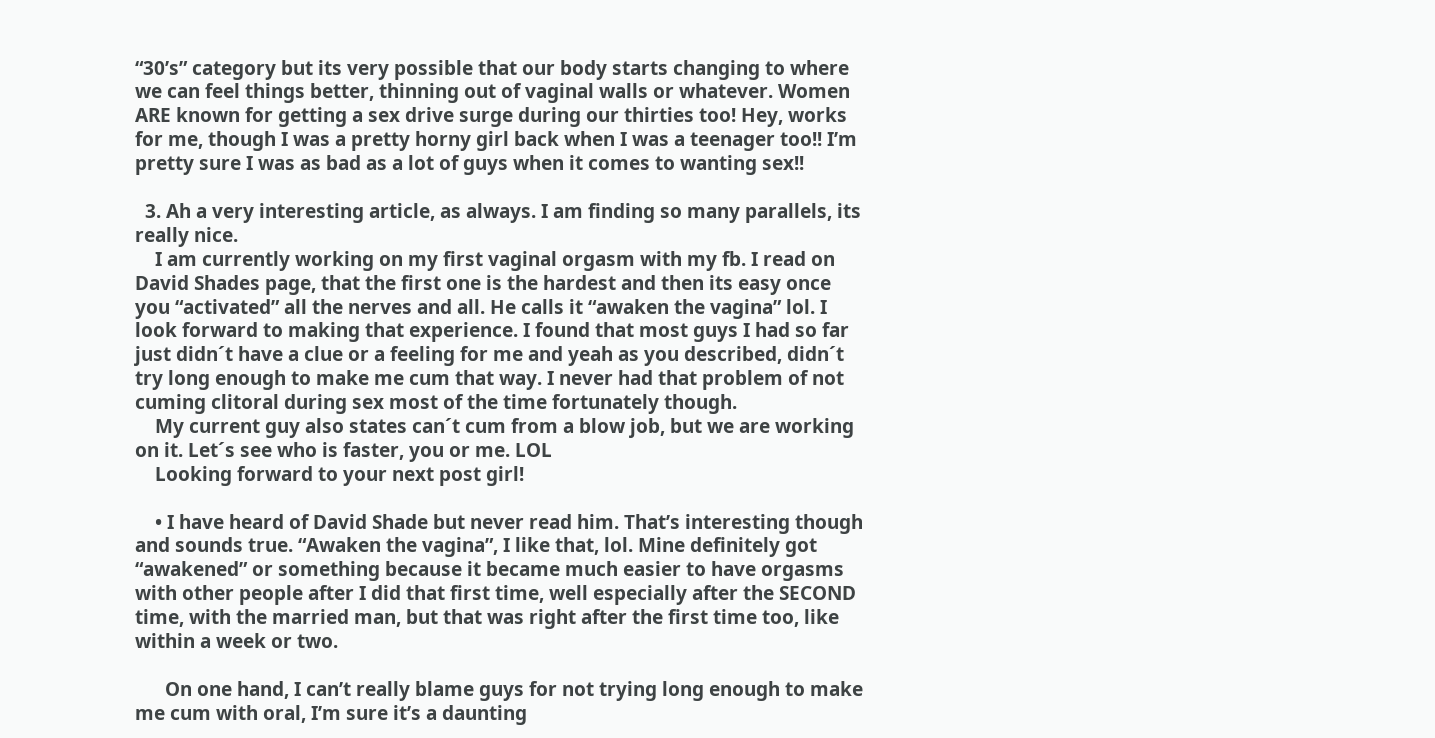“30’s” category but its very possible that our body starts changing to where we can feel things better, thinning out of vaginal walls or whatever. Women ARE known for getting a sex drive surge during our thirties too! Hey, works for me, though I was a pretty horny girl back when I was a teenager too!! I’m pretty sure I was as bad as a lot of guys when it comes to wanting sex!!

  3. Ah a very interesting article, as always. I am finding so many parallels, its really nice.
    I am currently working on my first vaginal orgasm with my fb. I read on David Shades page, that the first one is the hardest and then its easy once you “activated” all the nerves and all. He calls it “awaken the vagina” lol. I look forward to making that experience. I found that most guys I had so far just didn´t have a clue or a feeling for me and yeah as you described, didn´t try long enough to make me cum that way. I never had that problem of not cuming clitoral during sex most of the time fortunately though.
    My current guy also states can´t cum from a blow job, but we are working on it. Let´s see who is faster, you or me. LOL
    Looking forward to your next post girl!

    • I have heard of David Shade but never read him. That’s interesting though and sounds true. “Awaken the vagina”, I like that, lol. Mine definitely got “awakened” or something because it became much easier to have orgasms with other people after I did that first time, well especially after the SECOND time, with the married man, but that was right after the first time too, like within a week or two.

      On one hand, I can’t really blame guys for not trying long enough to make me cum with oral, I’m sure it’s a daunting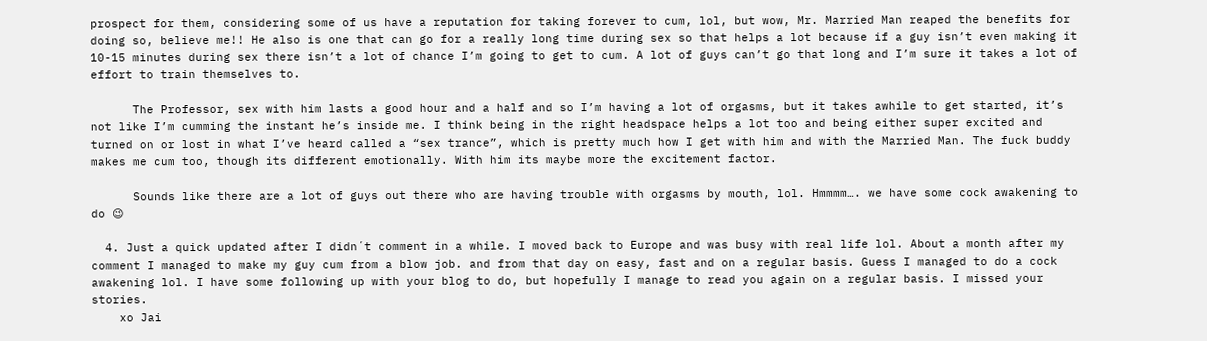prospect for them, considering some of us have a reputation for taking forever to cum, lol, but wow, Mr. Married Man reaped the benefits for doing so, believe me!! He also is one that can go for a really long time during sex so that helps a lot because if a guy isn’t even making it 10-15 minutes during sex there isn’t a lot of chance I’m going to get to cum. A lot of guys can’t go that long and I’m sure it takes a lot of effort to train themselves to.

      The Professor, sex with him lasts a good hour and a half and so I’m having a lot of orgasms, but it takes awhile to get started, it’s not like I’m cumming the instant he’s inside me. I think being in the right headspace helps a lot too and being either super excited and turned on or lost in what I’ve heard called a “sex trance”, which is pretty much how I get with him and with the Married Man. The fuck buddy makes me cum too, though its different emotionally. With him its maybe more the excitement factor.

      Sounds like there are a lot of guys out there who are having trouble with orgasms by mouth, lol. Hmmmm…. we have some cock awakening to do 😉

  4. Just a quick updated after I didn´t comment in a while. I moved back to Europe and was busy with real life lol. About a month after my comment I managed to make my guy cum from a blow job. and from that day on easy, fast and on a regular basis. Guess I managed to do a cock awakening lol. I have some following up with your blog to do, but hopefully I manage to read you again on a regular basis. I missed your stories.
    xo Jai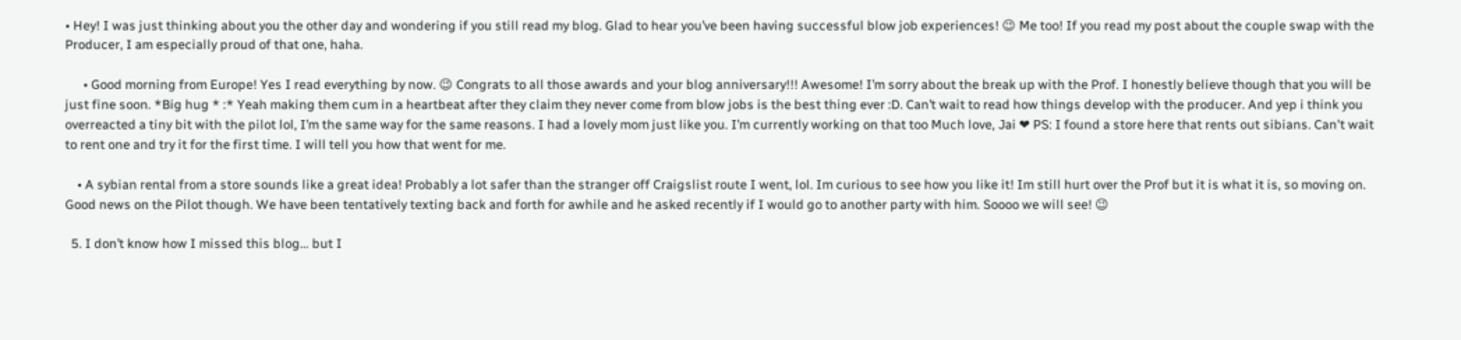• Hey! I was just thinking about you the other day and wondering if you still read my blog. Glad to hear you’ve been having successful blow job experiences! 😉 Me too! If you read my post about the couple swap with the Producer, I am especially proud of that one, haha.

      • Good morning from Europe! Yes I read everything by now. 😉 Congrats to all those awards and your blog anniversary!!! Awesome! I’m sorry about the break up with the Prof. I honestly believe though that you will be just fine soon. *Big hug * :* Yeah making them cum in a heartbeat after they claim they never come from blow jobs is the best thing ever :D. Can’t wait to read how things develop with the producer. And yep i think you overreacted a tiny bit with the pilot lol, I’m the same way for the same reasons. I had a lovely mom just like you. I’m currently working on that too Much love, Jai ❤ PS: I found a store here that rents out sibians. Can't wait to rent one and try it for the first time. I will tell you how that went for me.

    • A sybian rental from a store sounds like a great idea! Probably a lot safer than the stranger off Craigslist route I went, lol. Im curious to see how you like it! Im still hurt over the Prof but it is what it is, so moving on. Good news on the Pilot though. We have been tentatively texting back and forth for awhile and he asked recently if I would go to another party with him. Soooo we will see! 😉

  5. I don’t know how I missed this blog… but I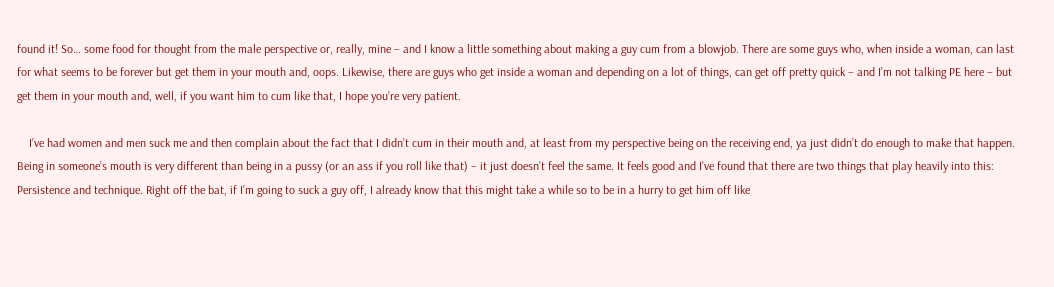found it! So… some food for thought from the male perspective or, really, mine – and I know a little something about making a guy cum from a blowjob. There are some guys who, when inside a woman, can last for what seems to be forever but get them in your mouth and, oops. Likewise, there are guys who get inside a woman and depending on a lot of things, can get off pretty quick – and I’m not talking PE here – but get them in your mouth and, well, if you want him to cum like that, I hope you’re very patient.

    I’ve had women and men suck me and then complain about the fact that I didn’t cum in their mouth and, at least from my perspective being on the receiving end, ya just didn’t do enough to make that happen. Being in someone’s mouth is very different than being in a pussy (or an ass if you roll like that) – it just doesn’t feel the same. It feels good and I’ve found that there are two things that play heavily into this: Persistence and technique. Right off the bat, if I’m going to suck a guy off, I already know that this might take a while so to be in a hurry to get him off like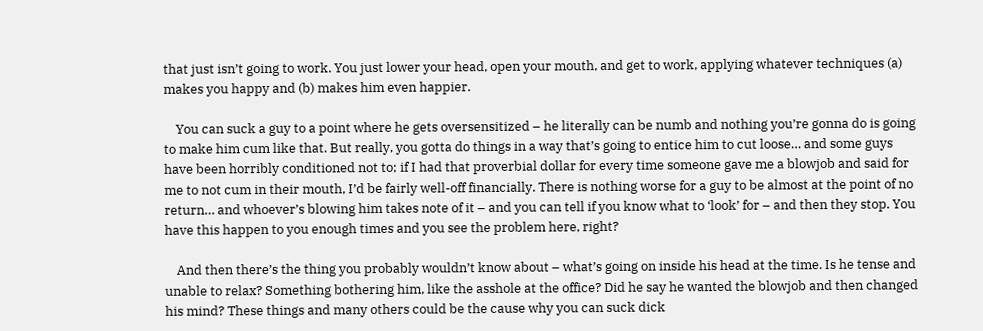that just isn’t going to work. You just lower your head, open your mouth, and get to work, applying whatever techniques (a) makes you happy and (b) makes him even happier.

    You can suck a guy to a point where he gets oversensitized – he literally can be numb and nothing you’re gonna do is going to make him cum like that. But really, you gotta do things in a way that’s going to entice him to cut loose… and some guys have been horribly conditioned not to; if I had that proverbial dollar for every time someone gave me a blowjob and said for me to not cum in their mouth, I’d be fairly well-off financially. There is nothing worse for a guy to be almost at the point of no return… and whoever’s blowing him takes note of it – and you can tell if you know what to ‘look’ for – and then they stop. You have this happen to you enough times and you see the problem here, right?

    And then there’s the thing you probably wouldn’t know about – what’s going on inside his head at the time. Is he tense and unable to relax? Something bothering him, like the asshole at the office? Did he say he wanted the blowjob and then changed his mind? These things and many others could be the cause why you can suck dick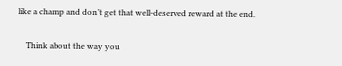like a champ and don’t get that well-deserved reward at the end.

    Think about the way you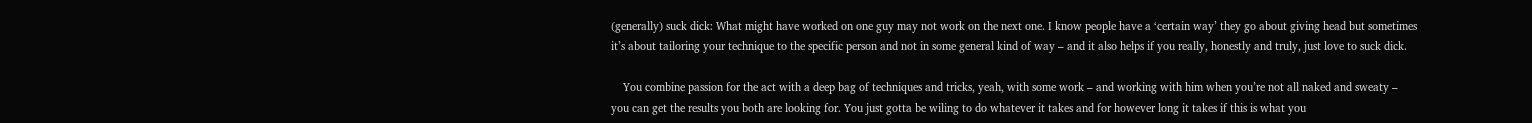(generally) suck dick: What might have worked on one guy may not work on the next one. I know people have a ‘certain way’ they go about giving head but sometimes it’s about tailoring your technique to the specific person and not in some general kind of way – and it also helps if you really, honestly and truly, just love to suck dick.

    You combine passion for the act with a deep bag of techniques and tricks, yeah, with some work – and working with him when you’re not all naked and sweaty – you can get the results you both are looking for. You just gotta be wiling to do whatever it takes and for however long it takes if this is what you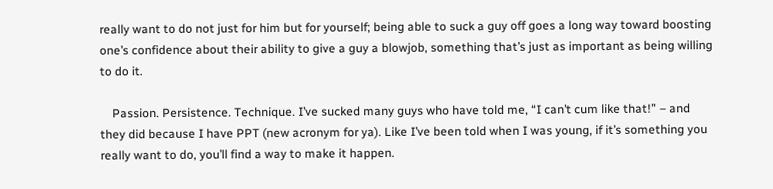really want to do not just for him but for yourself; being able to suck a guy off goes a long way toward boosting one’s confidence about their ability to give a guy a blowjob, something that’s just as important as being willing to do it.

    Passion. Persistence. Technique. I’ve sucked many guys who have told me, “I can’t cum like that!” – and they did because I have PPT (new acronym for ya). Like I’ve been told when I was young, if it’s something you really want to do, you’ll find a way to make it happen.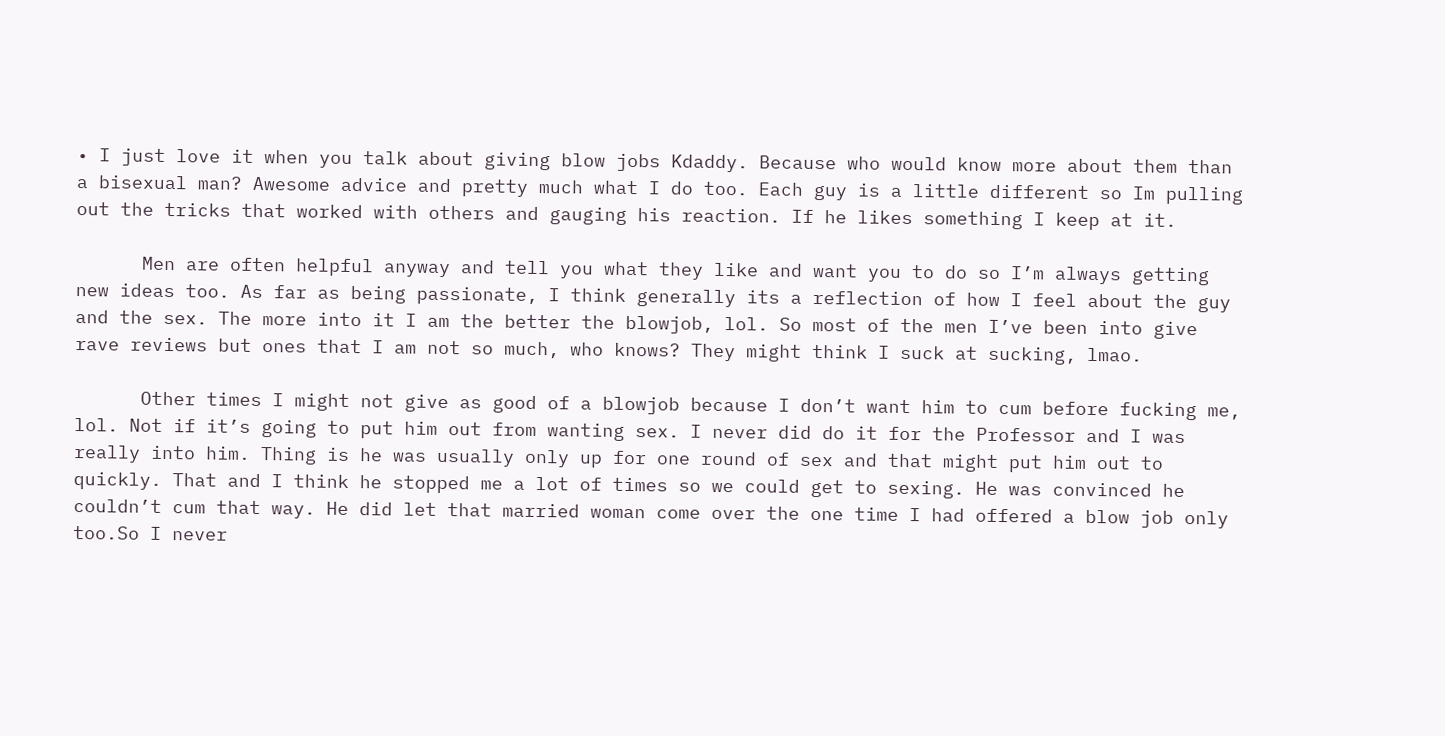• I just love it when you talk about giving blow jobs Kdaddy. Because who would know more about them than a bisexual man? Awesome advice and pretty much what I do too. Each guy is a little different so Im pulling out the tricks that worked with others and gauging his reaction. If he likes something I keep at it.

      Men are often helpful anyway and tell you what they like and want you to do so I’m always getting new ideas too. As far as being passionate, I think generally its a reflection of how I feel about the guy and the sex. The more into it I am the better the blowjob, lol. So most of the men I’ve been into give rave reviews but ones that I am not so much, who knows? They might think I suck at sucking, lmao.

      Other times I might not give as good of a blowjob because I don’t want him to cum before fucking me, lol. Not if it’s going to put him out from wanting sex. I never did do it for the Professor and I was really into him. Thing is he was usually only up for one round of sex and that might put him out to quickly. That and I think he stopped me a lot of times so we could get to sexing. He was convinced he couldn’t cum that way. He did let that married woman come over the one time I had offered a blow job only too.So I never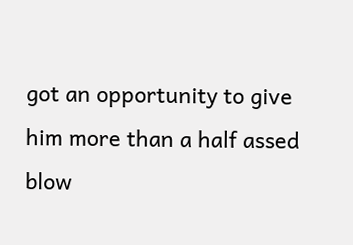got an opportunity to give him more than a half assed blow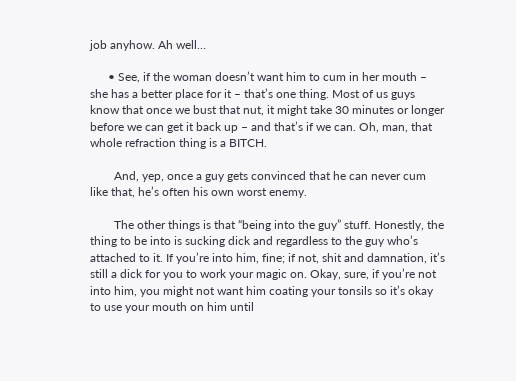job anyhow. Ah well…

      • See, if the woman doesn’t want him to cum in her mouth – she has a better place for it – that’s one thing. Most of us guys know that once we bust that nut, it might take 30 minutes or longer before we can get it back up – and that’s if we can. Oh, man, that whole refraction thing is a BITCH.

        And, yep, once a guy gets convinced that he can never cum like that, he’s often his own worst enemy.

        The other things is that “being into the guy” stuff. Honestly, the thing to be into is sucking dick and regardless to the guy who’s attached to it. If you’re into him, fine; if not, shit and damnation, it’s still a dick for you to work your magic on. Okay, sure, if you’re not into him, you might not want him coating your tonsils so it’s okay to use your mouth on him until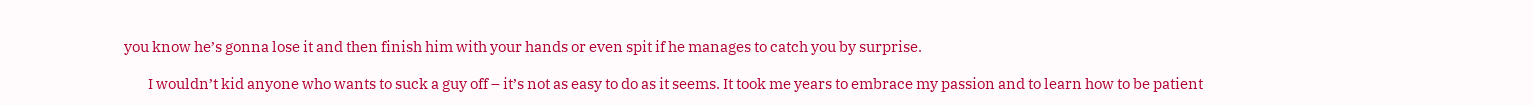you know he’s gonna lose it and then finish him with your hands or even spit if he manages to catch you by surprise.

        I wouldn’t kid anyone who wants to suck a guy off – it’s not as easy to do as it seems. It took me years to embrace my passion and to learn how to be patient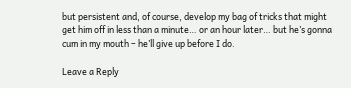but persistent and, of course, develop my bag of tricks that might get him off in less than a minute… or an hour later… but he’s gonna cum in my mouth – he’ll give up before I do.

Leave a Reply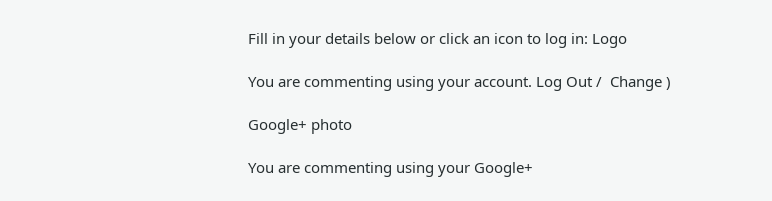Fill in your details below or click an icon to log in: Logo

You are commenting using your account. Log Out /  Change )

Google+ photo

You are commenting using your Google+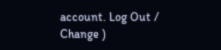account. Log Out /  Change )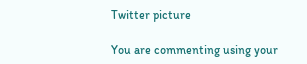Twitter picture

You are commenting using your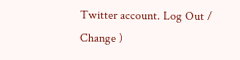Twitter account. Log Out /  Change )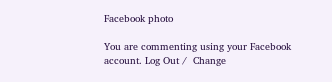Facebook photo

You are commenting using your Facebook account. Log Out /  Change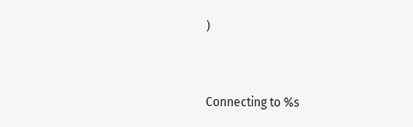)


Connecting to %s